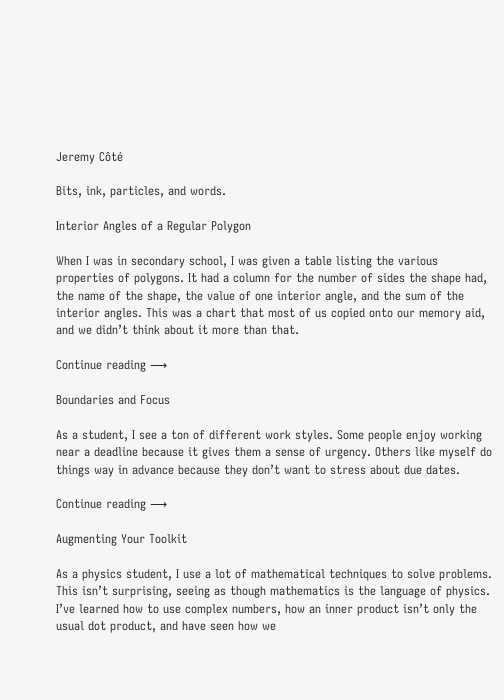Jeremy Côté

Bits, ink, particles, and words.

Interior Angles of a Regular Polygon

When I was in secondary school, I was given a table listing the various properties of polygons. It had a column for the number of sides the shape had, the name of the shape, the value of one interior angle, and the sum of the interior angles. This was a chart that most of us copied onto our memory aid, and we didn’t think about it more than that.

Continue reading ⟶

Boundaries and Focus

As a student, I see a ton of different work styles. Some people enjoy working near a deadline because it gives them a sense of urgency. Others like myself do things way in advance because they don’t want to stress about due dates.

Continue reading ⟶

Augmenting Your Toolkit

As a physics student, I use a lot of mathematical techniques to solve problems. This isn’t surprising, seeing as though mathematics is the language of physics. I’ve learned how to use complex numbers, how an inner product isn’t only the usual dot product, and have seen how we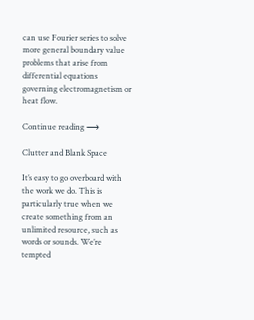can use Fourier series to solve more general boundary value problems that arise from differential equations governing electromagnetism or heat flow.

Continue reading ⟶

Clutter and Blank Space

It’s easy to go overboard with the work we do. This is particularly true when we create something from an unlimited resource, such as words or sounds. We’re tempted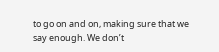to go on and on, making sure that we say enough. We don’t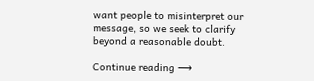want people to misinterpret our message, so we seek to clarify beyond a reasonable doubt.

Continue reading ⟶